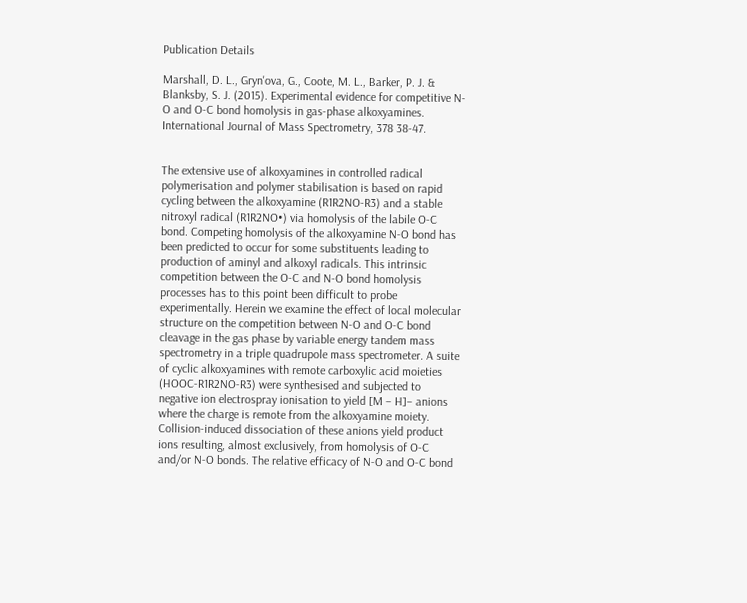Publication Details

Marshall, D. L., Gryn'ova, G., Coote, M. L., Barker, P. J. & Blanksby, S. J. (2015). Experimental evidence for competitive N-O and O-C bond homolysis in gas-phase alkoxyamines. International Journal of Mass Spectrometry, 378 38-47.


The extensive use of alkoxyamines in controlled radical polymerisation and polymer stabilisation is based on rapid cycling between the alkoxyamine (R1R2NO-R3) and a stable nitroxyl radical (R1R2NO•) via homolysis of the labile O-C bond. Competing homolysis of the alkoxyamine N-O bond has been predicted to occur for some substituents leading to production of aminyl and alkoxyl radicals. This intrinsic competition between the O-C and N-O bond homolysis processes has to this point been difficult to probe experimentally. Herein we examine the effect of local molecular structure on the competition between N-O and O-C bond cleavage in the gas phase by variable energy tandem mass spectrometry in a triple quadrupole mass spectrometer. A suite of cyclic alkoxyamines with remote carboxylic acid moieties (HOOC-R1R2NO-R3) were synthesised and subjected to negative ion electrospray ionisation to yield [M − H]− anions where the charge is remote from the alkoxyamine moiety. Collision-induced dissociation of these anions yield product ions resulting, almost exclusively, from homolysis of O-C and/or N-O bonds. The relative efficacy of N-O and O-C bond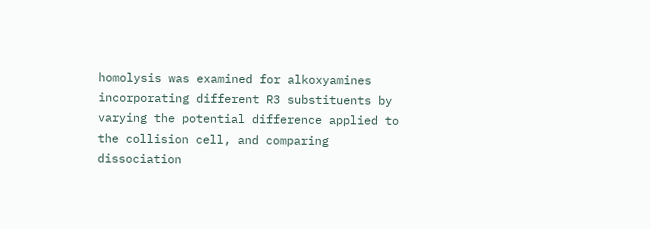homolysis was examined for alkoxyamines incorporating different R3 substituents by varying the potential difference applied to the collision cell, and comparing dissociation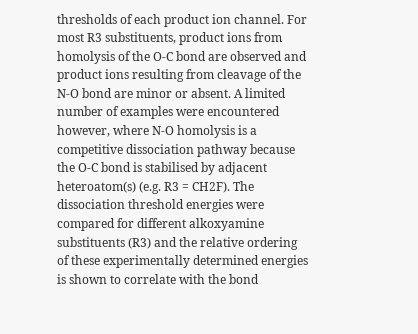thresholds of each product ion channel. For most R3 substituents, product ions from homolysis of the O-C bond are observed and product ions resulting from cleavage of the N-O bond are minor or absent. A limited number of examples were encountered however, where N-O homolysis is a competitive dissociation pathway because the O-C bond is stabilised by adjacent heteroatom(s) (e.g. R3 = CH2F). The dissociation threshold energies were compared for different alkoxyamine substituents (R3) and the relative ordering of these experimentally determined energies is shown to correlate with the bond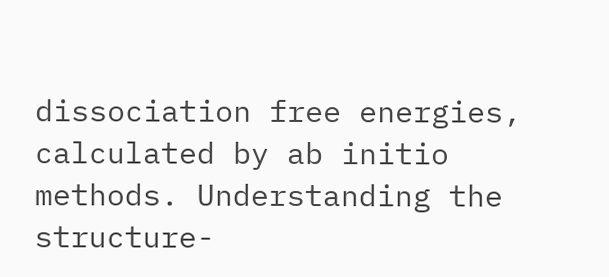dissociation free energies, calculated by ab initio methods. Understanding the structure-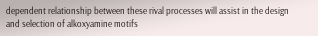dependent relationship between these rival processes will assist in the design and selection of alkoxyamine motifs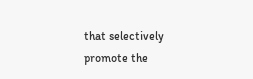that selectively promote the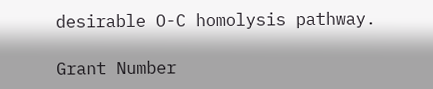desirable O-C homolysis pathway.

Grant Number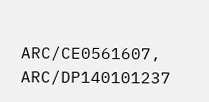ARC/CE0561607, ARC/DP140101237